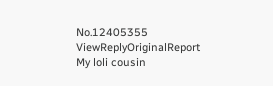No.12405355 ViewReplyOriginalReport
My loli cousin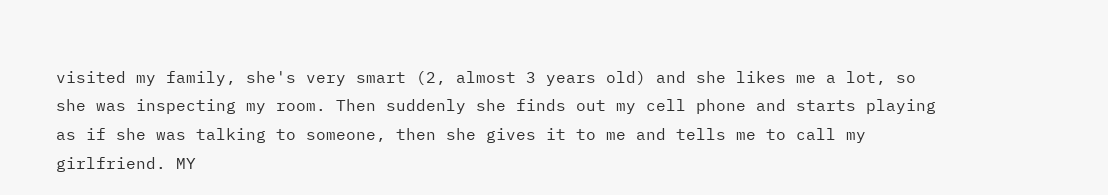visited my family, she's very smart (2, almost 3 years old) and she likes me a lot, so she was inspecting my room. Then suddenly she finds out my cell phone and starts playing as if she was talking to someone, then she gives it to me and tells me to call my girlfriend. MY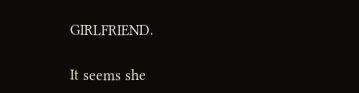GIRLFRIEND.

It seems she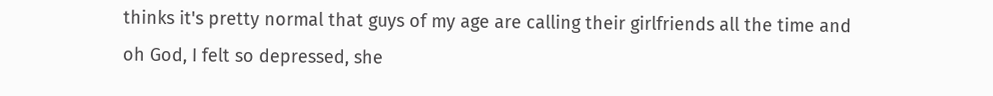thinks it's pretty normal that guys of my age are calling their girlfriends all the time and oh God, I felt so depressed, she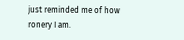just reminded me of how ronery I am.